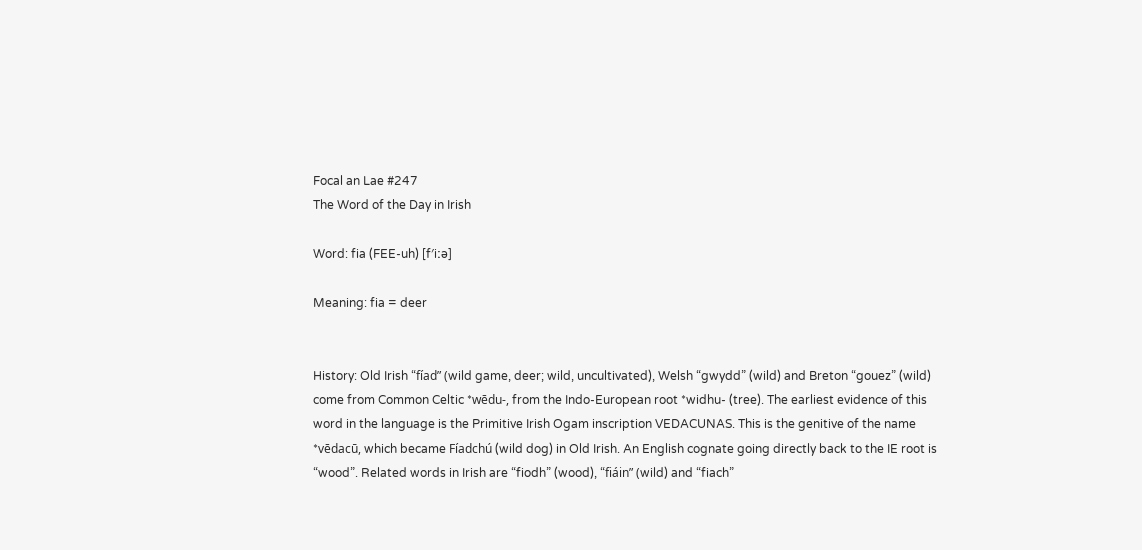Focal an Lae #247
The Word of the Day in Irish

Word: fia (FEE-uh) [f′iːə]

Meaning: fia = deer


History: Old Irish “fíad” (wild game, deer; wild, uncultivated), Welsh “gwydd” (wild) and Breton “gouez” (wild) come from Common Celtic *wēdu-, from the Indo-European root *widhu- (tree). The earliest evidence of this word in the language is the Primitive Irish Ogam inscription VEDACUNAS. This is the genitive of the name *vēdacū, which became Fíadchú (wild dog) in Old Irish. An English cognate going directly back to the IE root is “wood”. Related words in Irish are “fiodh” (wood), “fiáin” (wild) and “fiach”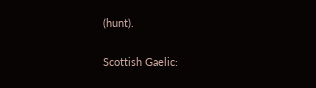(hunt).

Scottish Gaelic: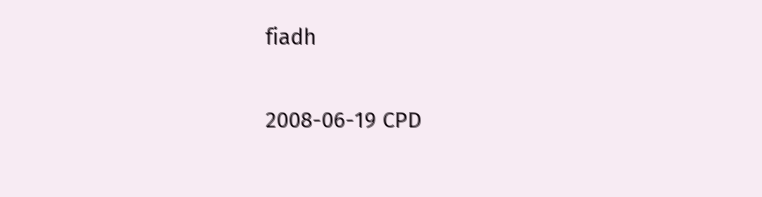fiadh

2008-06-19 CPD